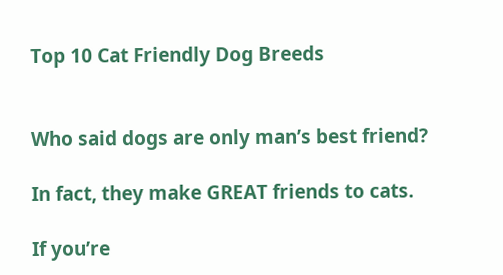Top 10 Cat Friendly Dog Breeds


Who said dogs are only man’s best friend?

In fact, they make GREAT friends to cats.

If you’re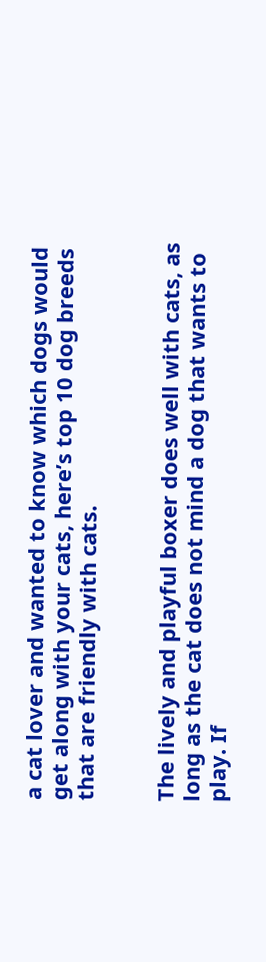a cat lover and wanted to know which dogs would get along with your cats, here’s top 10 dog breeds that are friendly with cats.


The lively and playful boxer does well with cats, as long as the cat does not mind a dog that wants to play. If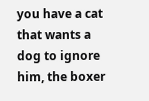you have a cat that wants a dog to ignore him, the boxer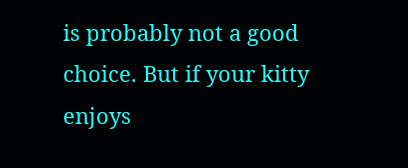is probably not a good choice. But if your kitty enjoys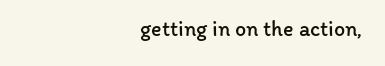getting in on the action,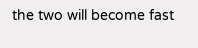the two will become fast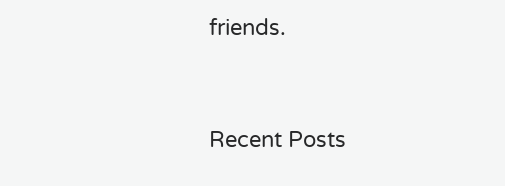friends.


Recent Posts